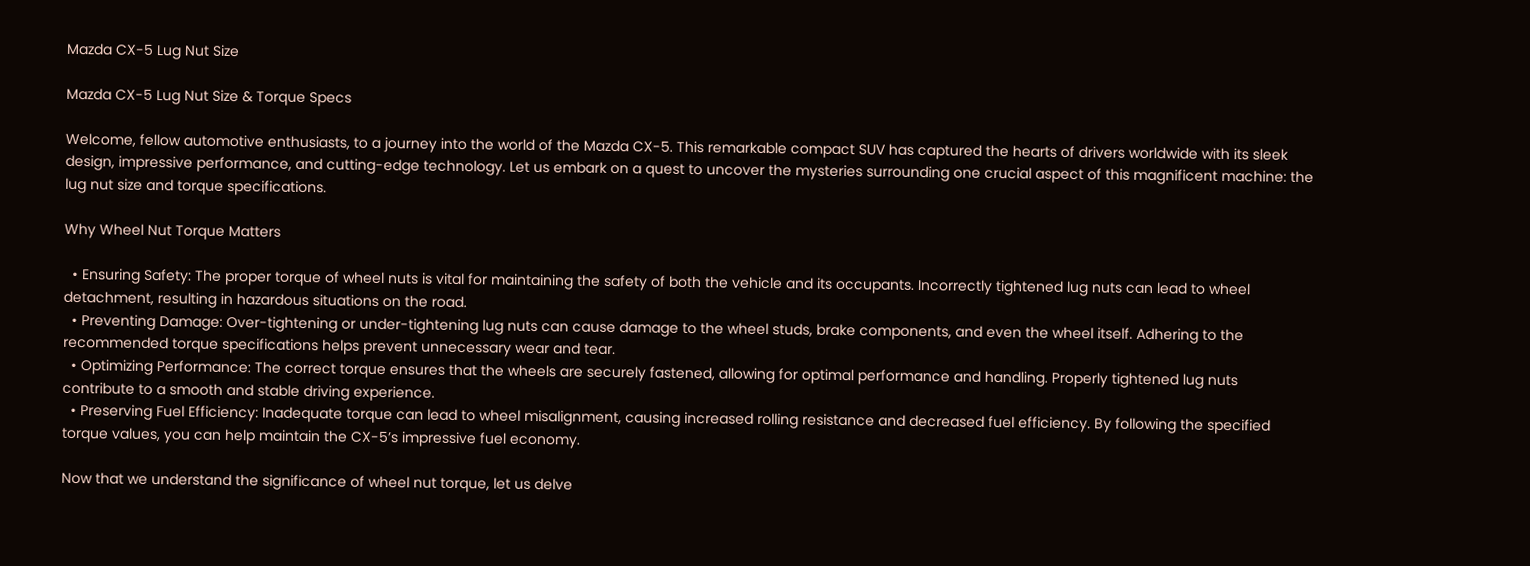Mazda CX-5 Lug Nut Size

Mazda CX-5 Lug Nut Size & Torque Specs

Welcome, fellow automotive enthusiasts, to a journey into the world of the Mazda CX-5. This remarkable compact SUV has captured the hearts of drivers worldwide with its sleek design, impressive performance, and cutting-edge technology. Let us embark on a quest to uncover the mysteries surrounding one crucial aspect of this magnificent machine: the lug nut size and torque specifications.

Why Wheel Nut Torque Matters

  • Ensuring Safety: The proper torque of wheel nuts is vital for maintaining the safety of both the vehicle and its occupants. Incorrectly tightened lug nuts can lead to wheel detachment, resulting in hazardous situations on the road.
  • Preventing Damage: Over-tightening or under-tightening lug nuts can cause damage to the wheel studs, brake components, and even the wheel itself. Adhering to the recommended torque specifications helps prevent unnecessary wear and tear.
  • Optimizing Performance: The correct torque ensures that the wheels are securely fastened, allowing for optimal performance and handling. Properly tightened lug nuts contribute to a smooth and stable driving experience.
  • Preserving Fuel Efficiency: Inadequate torque can lead to wheel misalignment, causing increased rolling resistance and decreased fuel efficiency. By following the specified torque values, you can help maintain the CX-5’s impressive fuel economy.

Now that we understand the significance of wheel nut torque, let us delve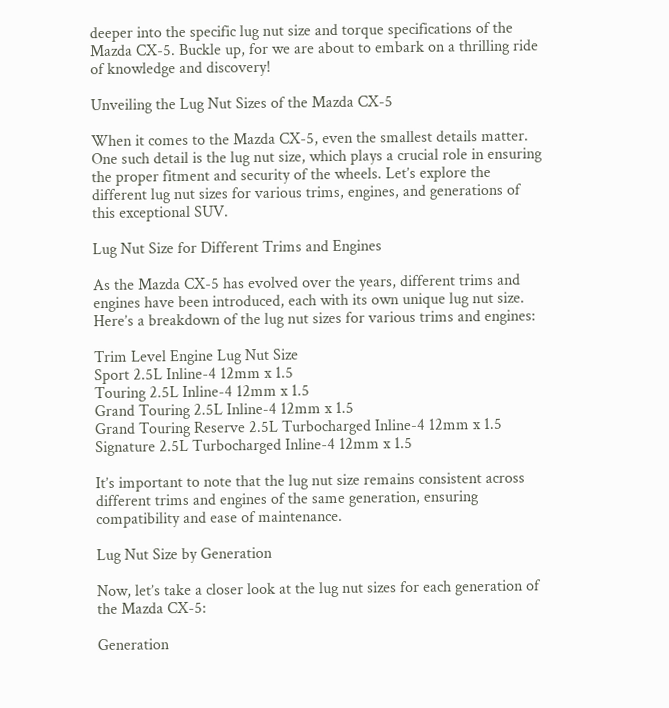deeper into the specific lug nut size and torque specifications of the Mazda CX-5. Buckle up, for we are about to embark on a thrilling ride of knowledge and discovery!

Unveiling the Lug Nut Sizes of the Mazda CX-5

When it comes to the Mazda CX-5, even the smallest details matter. One such detail is the lug nut size, which plays a crucial role in ensuring the proper fitment and security of the wheels. Let’s explore the different lug nut sizes for various trims, engines, and generations of this exceptional SUV.

Lug Nut Size for Different Trims and Engines

As the Mazda CX-5 has evolved over the years, different trims and engines have been introduced, each with its own unique lug nut size. Here’s a breakdown of the lug nut sizes for various trims and engines:

Trim Level Engine Lug Nut Size
Sport 2.5L Inline-4 12mm x 1.5
Touring 2.5L Inline-4 12mm x 1.5
Grand Touring 2.5L Inline-4 12mm x 1.5
Grand Touring Reserve 2.5L Turbocharged Inline-4 12mm x 1.5
Signature 2.5L Turbocharged Inline-4 12mm x 1.5

It’s important to note that the lug nut size remains consistent across different trims and engines of the same generation, ensuring compatibility and ease of maintenance.

Lug Nut Size by Generation

Now, let’s take a closer look at the lug nut sizes for each generation of the Mazda CX-5:

Generation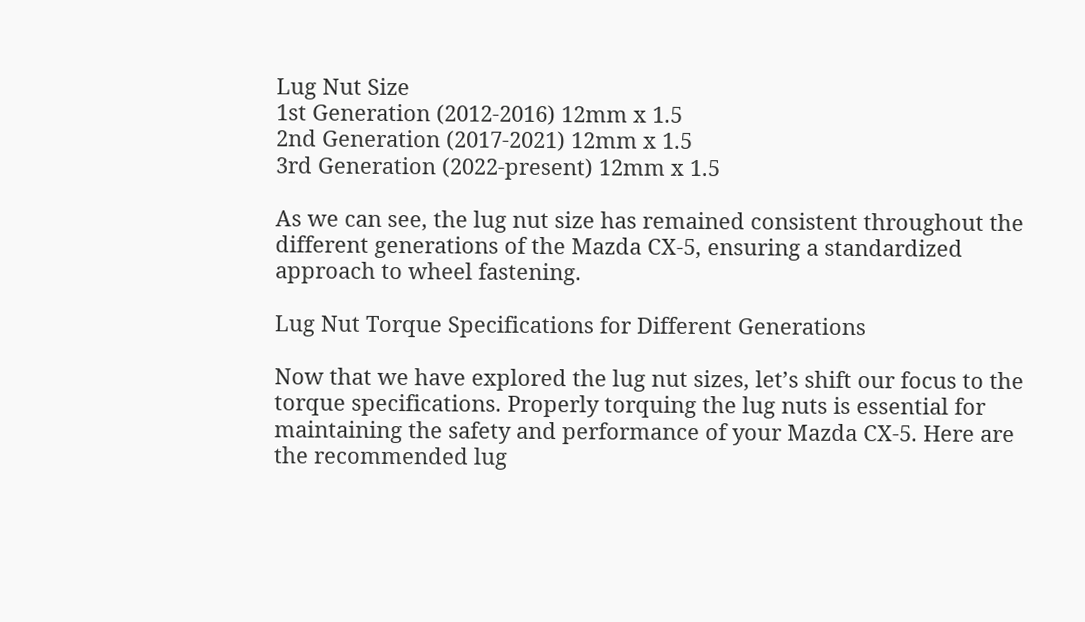Lug Nut Size
1st Generation (2012-2016) 12mm x 1.5
2nd Generation (2017-2021) 12mm x 1.5
3rd Generation (2022-present) 12mm x 1.5

As we can see, the lug nut size has remained consistent throughout the different generations of the Mazda CX-5, ensuring a standardized approach to wheel fastening.

Lug Nut Torque Specifications for Different Generations

Now that we have explored the lug nut sizes, let’s shift our focus to the torque specifications. Properly torquing the lug nuts is essential for maintaining the safety and performance of your Mazda CX-5. Here are the recommended lug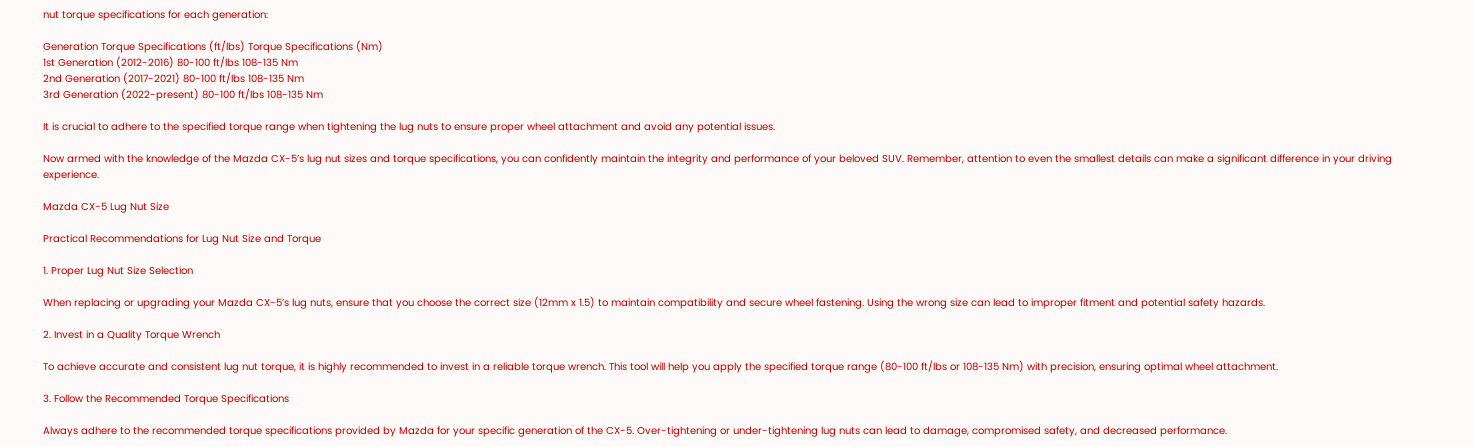nut torque specifications for each generation:

Generation Torque Specifications (ft/lbs) Torque Specifications (Nm)
1st Generation (2012-2016) 80-100 ft/lbs 108-135 Nm
2nd Generation (2017-2021) 80-100 ft/lbs 108-135 Nm
3rd Generation (2022-present) 80-100 ft/lbs 108-135 Nm

It is crucial to adhere to the specified torque range when tightening the lug nuts to ensure proper wheel attachment and avoid any potential issues.

Now armed with the knowledge of the Mazda CX-5’s lug nut sizes and torque specifications, you can confidently maintain the integrity and performance of your beloved SUV. Remember, attention to even the smallest details can make a significant difference in your driving experience.

Mazda CX-5 Lug Nut Size

Practical Recommendations for Lug Nut Size and Torque

1. Proper Lug Nut Size Selection

When replacing or upgrading your Mazda CX-5’s lug nuts, ensure that you choose the correct size (12mm x 1.5) to maintain compatibility and secure wheel fastening. Using the wrong size can lead to improper fitment and potential safety hazards.

2. Invest in a Quality Torque Wrench

To achieve accurate and consistent lug nut torque, it is highly recommended to invest in a reliable torque wrench. This tool will help you apply the specified torque range (80-100 ft/lbs or 108-135 Nm) with precision, ensuring optimal wheel attachment.

3. Follow the Recommended Torque Specifications

Always adhere to the recommended torque specifications provided by Mazda for your specific generation of the CX-5. Over-tightening or under-tightening lug nuts can lead to damage, compromised safety, and decreased performance.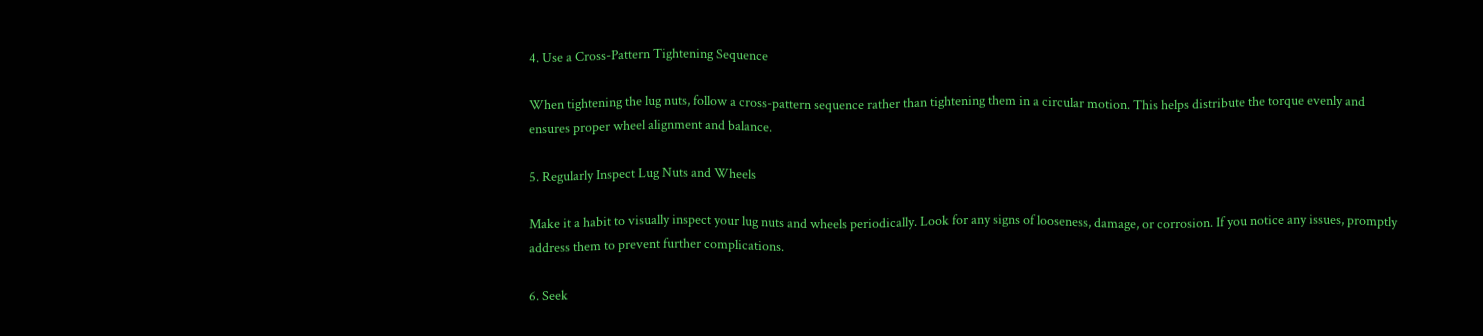4. Use a Cross-Pattern Tightening Sequence

When tightening the lug nuts, follow a cross-pattern sequence rather than tightening them in a circular motion. This helps distribute the torque evenly and ensures proper wheel alignment and balance.

5. Regularly Inspect Lug Nuts and Wheels

Make it a habit to visually inspect your lug nuts and wheels periodically. Look for any signs of looseness, damage, or corrosion. If you notice any issues, promptly address them to prevent further complications.

6. Seek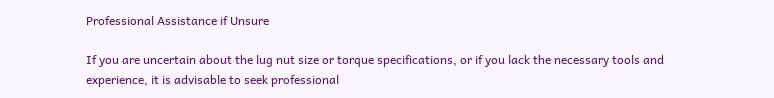Professional Assistance if Unsure

If you are uncertain about the lug nut size or torque specifications, or if you lack the necessary tools and experience, it is advisable to seek professional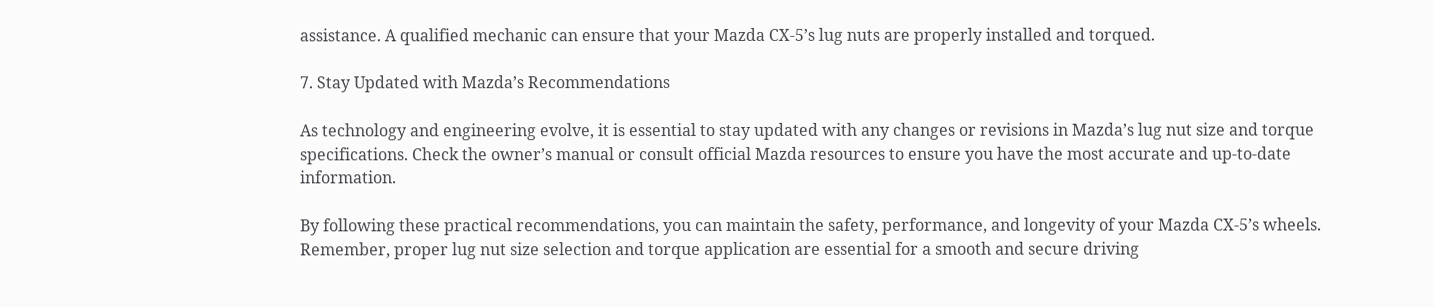assistance. A qualified mechanic can ensure that your Mazda CX-5’s lug nuts are properly installed and torqued.

7. Stay Updated with Mazda’s Recommendations

As technology and engineering evolve, it is essential to stay updated with any changes or revisions in Mazda’s lug nut size and torque specifications. Check the owner’s manual or consult official Mazda resources to ensure you have the most accurate and up-to-date information.

By following these practical recommendations, you can maintain the safety, performance, and longevity of your Mazda CX-5’s wheels. Remember, proper lug nut size selection and torque application are essential for a smooth and secure driving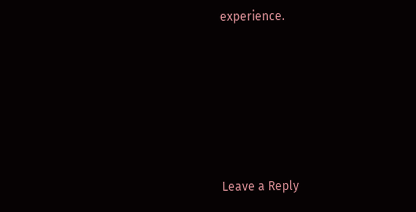experience.






Leave a Reply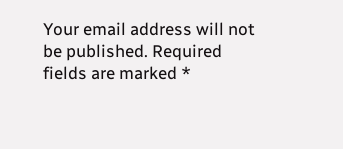Your email address will not be published. Required fields are marked *